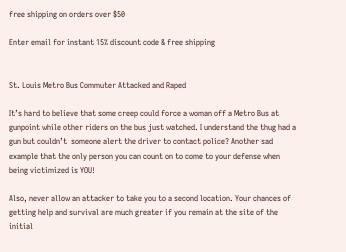free shipping on orders over $50

Enter email for instant 15% discount code & free shipping


St. Louis Metro Bus Commuter Attacked and Raped

It’s hard to believe that some creep could force a woman off a Metro Bus at gunpoint while other riders on the bus just watched. I understand the thug had a gun but couldn’t  someone alert the driver to contact police? Another sad example that the only person you can count on to come to your defense when being victimized is YOU!

Also, never allow an attacker to take you to a second location. Your chances of getting help and survival are much greater if you remain at the site of the initial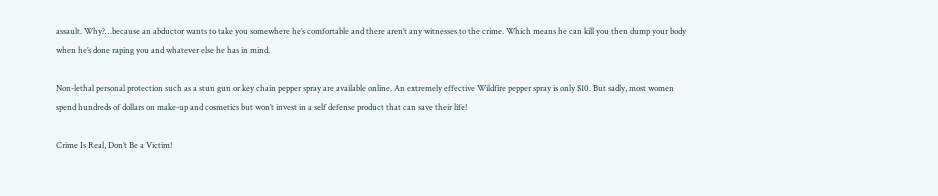assault. Why?…because an abductor wants to take you somewhere he’s comfortable and there aren’t any witnesses to the crime. Which means he can kill you then dump your body when he’s done raping you and whatever else he has in mind.

Non-lethal personal protection such as a stun gun or key chain pepper spray are available online. An extremely effective Wildfire pepper spray is only $10. But sadly, most women spend hundreds of dollars on make-up and cosmetics but won’t invest in a self defense product that can save their life!

Crime Is Real, Don’t Be a Victim!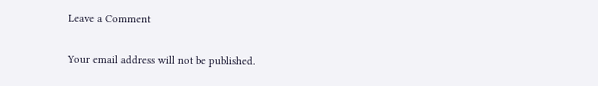Leave a Comment

Your email address will not be published.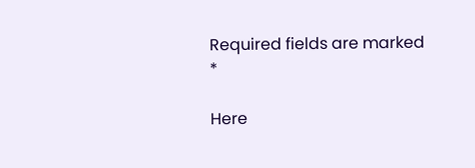Required fields are marked *

Here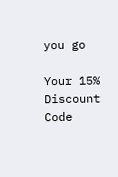you go

Your 15% Discount Code